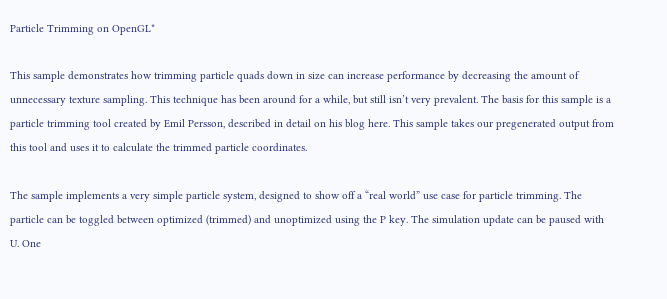Particle Trimming on OpenGL*

This sample demonstrates how trimming particle quads down in size can increase performance by decreasing the amount of unnecessary texture sampling. This technique has been around for a while, but still isn’t very prevalent. The basis for this sample is a particle trimming tool created by Emil Persson, described in detail on his blog here. This sample takes our pregenerated output from this tool and uses it to calculate the trimmed particle coordinates.

The sample implements a very simple particle system, designed to show off a “real world” use case for particle trimming. The particle can be toggled between optimized (trimmed) and unoptimized using the P key. The simulation update can be paused with U. One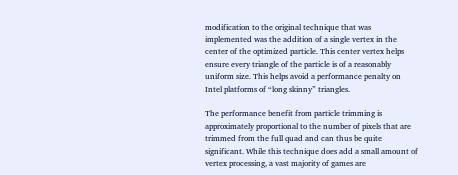modification to the original technique that was implemented was the addition of a single vertex in the center of the optimized particle. This center vertex helps ensure every triangle of the particle is of a reasonably uniform size. This helps avoid a performance penalty on Intel platforms of “long skinny” triangles.

The performance benefit from particle trimming is approximately proportional to the number of pixels that are trimmed from the full quad and can thus be quite significant. While this technique does add a small amount of vertex processing, a vast majority of games are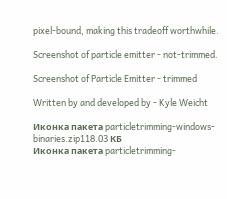pixel-bound, making this tradeoff worthwhile.

Screenshot of particle emitter - not-trimmed.

Screenshot of Particle Emitter - trimmed

Written by and developed by - Kyle Weicht

Иконка пакета particletrimming-windows-binaries.zip118.03 КБ
Иконка пакета particletrimming-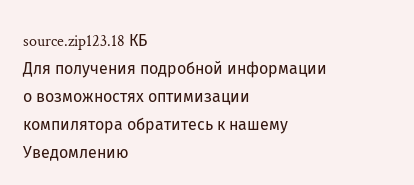source.zip123.18 КБ
Для получения подробной информации о возможностях оптимизации компилятора обратитесь к нашему Уведомлению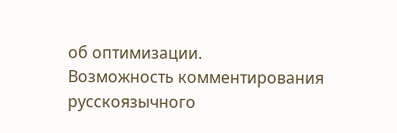об оптимизации.
Возможность комментирования русскоязычного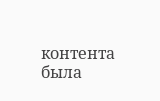контента была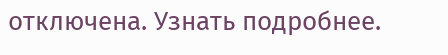отключена. Узнать подробнее.